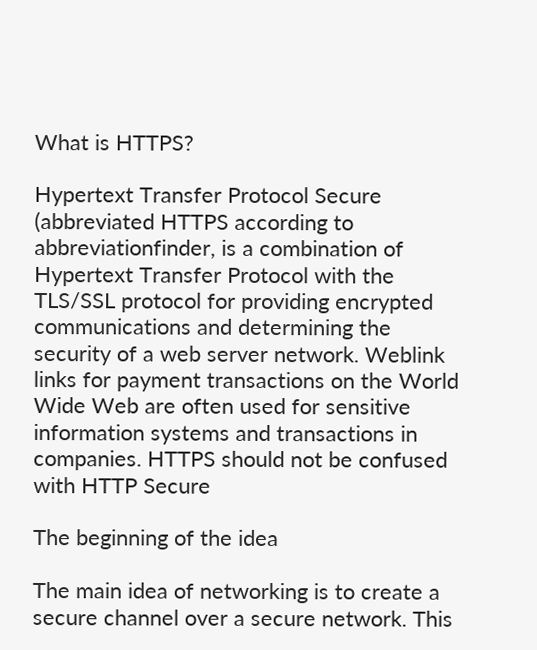What is HTTPS?

Hypertext Transfer Protocol Secure (abbreviated HTTPS according to abbreviationfinder, is a combination of Hypertext Transfer Protocol with the TLS/SSL protocol for providing encrypted communications and determining the security of a web server network. Weblink links for payment transactions on the World Wide Web are often used for sensitive information systems and transactions in companies. HTTPS should not be confused with HTTP Secure

The beginning of the idea

The main idea of networking is to create a secure channel over a secure network. This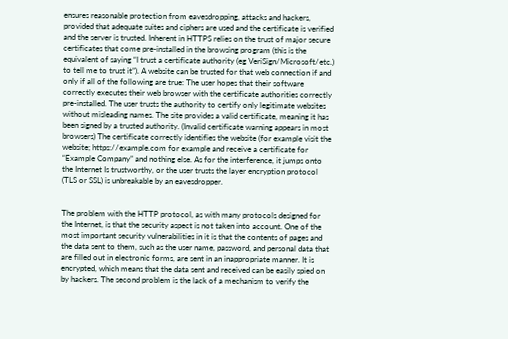ensures reasonable protection from eavesdropping, attacks and hackers, provided that adequate suites and ciphers are used and the certificate is verified and the server is trusted. Inherent in HTTPS relies on the trust of major secure certificates that come pre-installed in the browsing program (this is the equivalent of saying “I trust a certificate authority (eg VeriSign/Microsoft/etc.) to tell me to trust it”). A website can be trusted for that web connection if and only if all of the following are true: The user hopes that their software correctly executes their web browser with the certificate authorities correctly pre-installed. The user trusts the authority to certify only legitimate websites without misleading names. The site provides a valid certificate, meaning it has been signed by a trusted authority. (Invalid certificate warning appears in most browsers) The certificate correctly identifies the website (for example visit the website; https://example.com for example and receive a certificate for “Example Company” and nothing else. As for the interference, it jumps onto the Internet Is trustworthy, or the user trusts the layer encryption protocol (TLS or SSL) is unbreakable by an eavesdropper.


The problem with the HTTP protocol, as with many protocols designed for the Internet, is that the security aspect is not taken into account. One of the most important security vulnerabilities in it is that the contents of pages and the data sent to them, such as the user name, password, and personal data that are filled out in electronic forms, are sent in an inappropriate manner. It is encrypted, which means that the data sent and received can be easily spied on by hackers. The second problem is the lack of a mechanism to verify the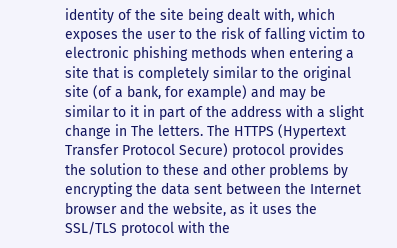identity of the site being dealt with, which exposes the user to the risk of falling victim to electronic phishing methods when entering a site that is completely similar to the original site (of a bank, for example) and may be similar to it in part of the address with a slight change in The letters. The HTTPS (Hypertext Transfer Protocol Secure) protocol provides the solution to these and other problems by encrypting the data sent between the Internet browser and the website, as it uses the SSL/TLS protocol with the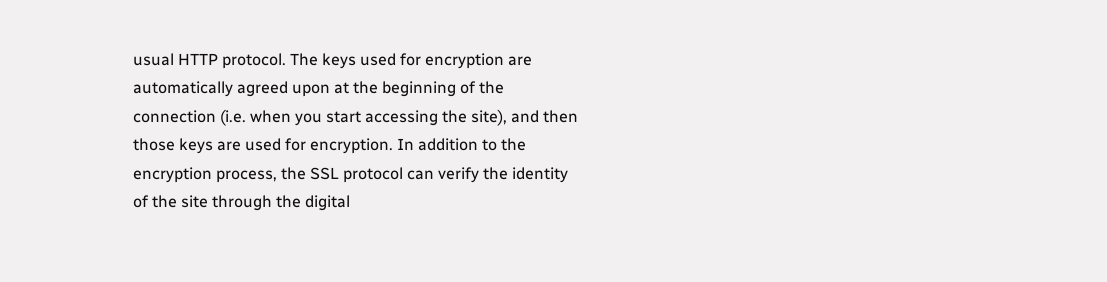usual HTTP protocol. The keys used for encryption are automatically agreed upon at the beginning of the connection (i.e. when you start accessing the site), and then those keys are used for encryption. In addition to the encryption process, the SSL protocol can verify the identity of the site through the digital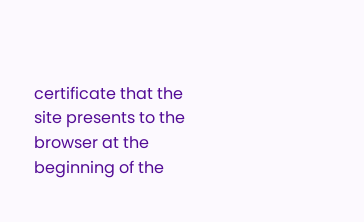certificate that the site presents to the browser at the beginning of the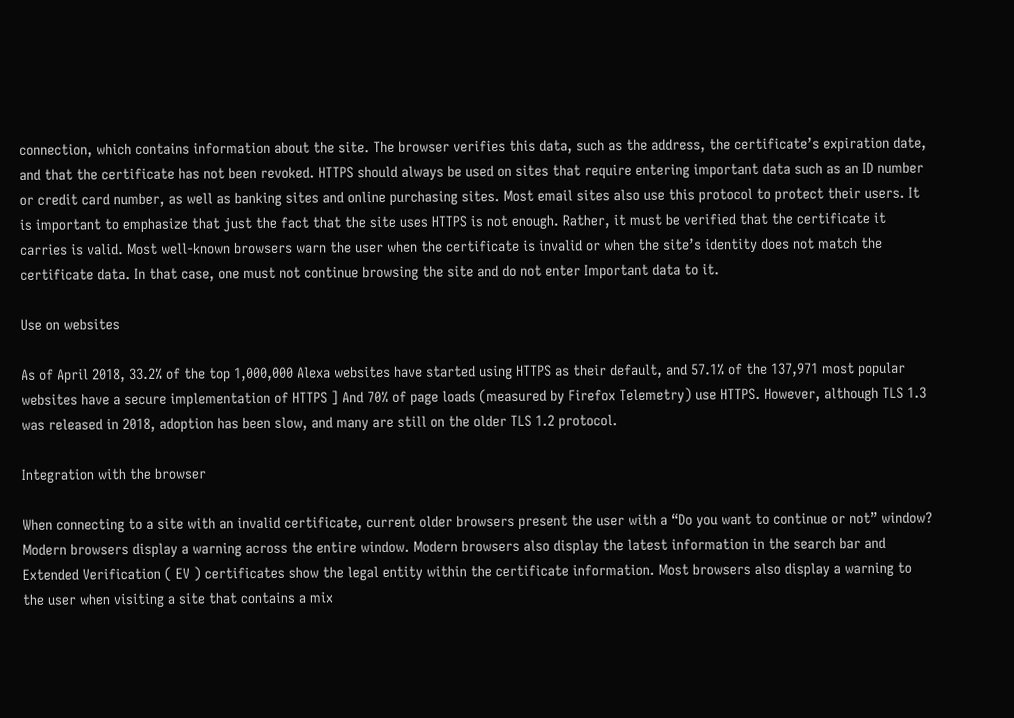connection, which contains information about the site. The browser verifies this data, such as the address, the certificate’s expiration date, and that the certificate has not been revoked. HTTPS should always be used on sites that require entering important data such as an ID number or credit card number, as well as banking sites and online purchasing sites. Most email sites also use this protocol to protect their users. It is important to emphasize that just the fact that the site uses HTTPS is not enough. Rather, it must be verified that the certificate it carries is valid. Most well-known browsers warn the user when the certificate is invalid or when the site’s identity does not match the certificate data. In that case, one must not continue browsing the site and do not enter Important data to it.

Use on websites

As of April 2018, 33.2% of the top 1,000,000 Alexa websites have started using HTTPS as their default, and 57.1% of the 137,971 most popular websites have a secure implementation of HTTPS ] And 70% of page loads (measured by Firefox Telemetry) use HTTPS. However, although TLS 1.3 was released in 2018, adoption has been slow, and many are still on the older TLS 1.2 protocol.

Integration with the browser

When connecting to a site with an invalid certificate, current older browsers present the user with a “Do you want to continue or not” window? Modern browsers display a warning across the entire window. Modern browsers also display the latest information in the search bar and Extended Verification ( EV ) certificates show the legal entity within the certificate information. Most browsers also display a warning to the user when visiting a site that contains a mix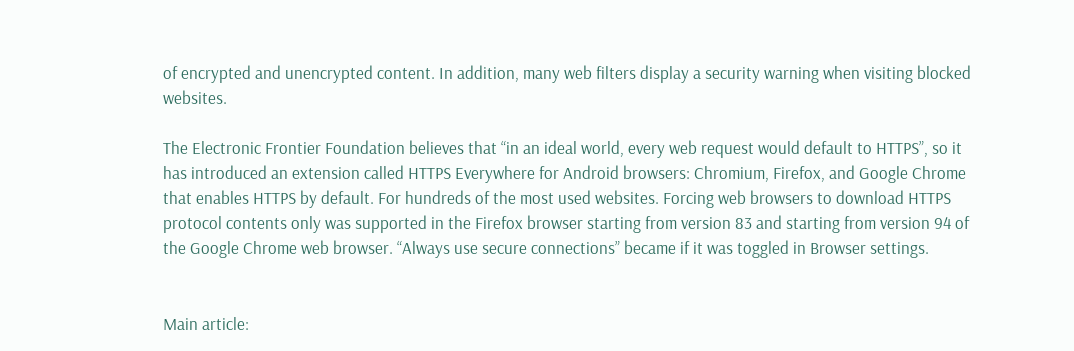of encrypted and unencrypted content. In addition, many web filters display a security warning when visiting blocked websites.

The Electronic Frontier Foundation believes that “in an ideal world, every web request would default to HTTPS”, so it has introduced an extension called HTTPS Everywhere for Android browsers: Chromium, Firefox, and Google Chrome that enables HTTPS by default. For hundreds of the most used websites. Forcing web browsers to download HTTPS protocol contents only was supported in the Firefox browser starting from version 83 and starting from version 94 of the Google Chrome web browser. “Always use secure connections” became if it was toggled in Browser settings.


Main article: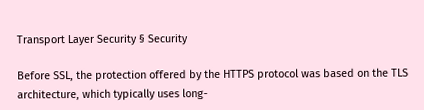Transport Layer Security § Security

Before SSL, the protection offered by the HTTPS protocol was based on the TLS architecture, which typically uses long-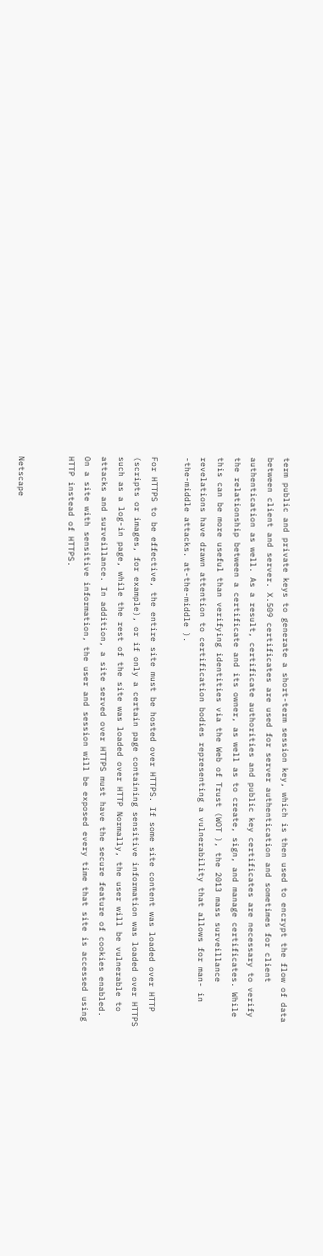term public and private keys to generate a short-term session key, which is then used to encrypt the flow of data between client and server. X.509 certificates are used for server authentication and sometimes for client authentication as well. As a result, certificate authorities and public key certificates are necessary to verify the relationship between a certificate and its owner, as well as to create, sign, and manage certificates. While this can be more useful than verifying identities via the Web of Trust (WOT ), the 2013 mass surveillance revelations have drawn attention to certification bodies representing a vulnerability that allows for man- in -the-middle attacks. at-the-middle ).

For HTTPS to be effective, the entire site must be hosted over HTTPS. If some site content was loaded over HTTP (scripts or images, for example), or if only a certain page containing sensitive information was loaded over HTTPS such as a log-in page, while the rest of the site was loaded over HTTP Normally, the user will be vulnerable to attacks and surveillance. In addition, a site served over HTTPS must have the secure feature of cookies enabled. On a site with sensitive information, the user and session will be exposed every time that site is accessed using HTTP instead of HTTPS.


Netscape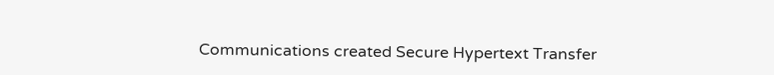Communications created Secure Hypertext Transfer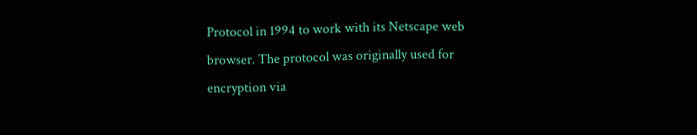Protocol in 1994 to work with its Netscape web browser. The protocol was originally used for encryption via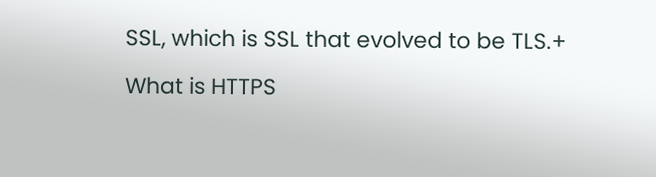SSL, which is SSL that evolved to be TLS.+

What is HTTPS